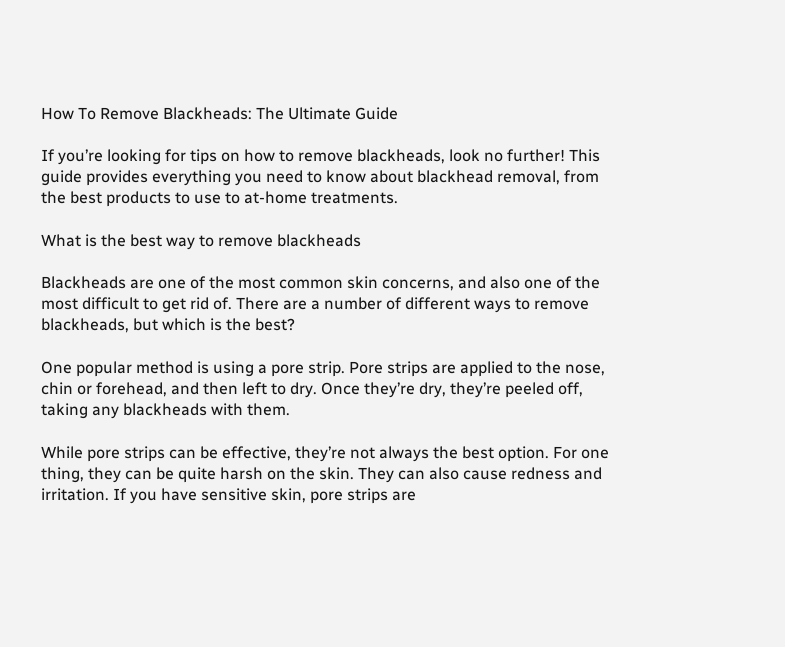How To Remove Blackheads: The Ultimate Guide

If you’re looking for tips on how to remove blackheads, look no further! This guide provides everything you need to know about blackhead removal, from the best products to use to at-home treatments.

What is the best way to remove blackheads

Blackheads are one of the most common skin concerns, and also one of the most difficult to get rid of. There are a number of different ways to remove blackheads, but which is the best?

One popular method is using a pore strip. Pore strips are applied to the nose, chin or forehead, and then left to dry. Once they’re dry, they’re peeled off, taking any blackheads with them.

While pore strips can be effective, they’re not always the best option. For one thing, they can be quite harsh on the skin. They can also cause redness and irritation. If you have sensitive skin, pore strips are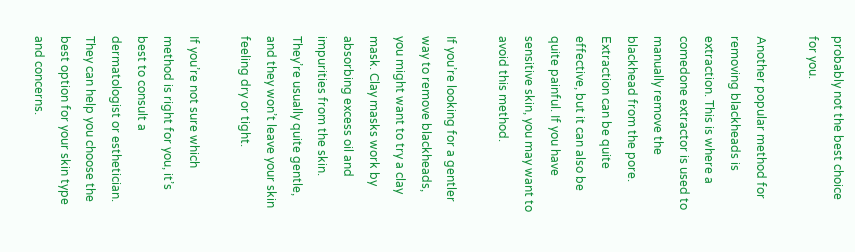probably not the best choice for you.

Another popular method for removing blackheads is extraction. This is where a comedone extractor is used to manually remove the blackhead from the pore. Extraction can be quite effective, but it can also be quite painful. If you have sensitive skin, you may want to avoid this method.

If you’re looking for a gentler way to remove blackheads, you might want to try a clay mask. Clay masks work by absorbing excess oil and impurities from the skin. They’re usually quite gentle, and they won’t leave your skin feeling dry or tight.

If you’re not sure which method is right for you, it’s best to consult a dermatologist or esthetician. They can help you choose the best option for your skin type and concerns.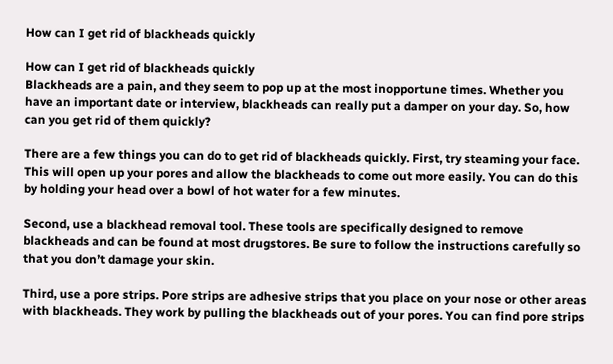How can I get rid of blackheads quickly

How can I get rid of blackheads quickly
Blackheads are a pain, and they seem to pop up at the most inopportune times. Whether you have an important date or interview, blackheads can really put a damper on your day. So, how can you get rid of them quickly?

There are a few things you can do to get rid of blackheads quickly. First, try steaming your face. This will open up your pores and allow the blackheads to come out more easily. You can do this by holding your head over a bowl of hot water for a few minutes.

Second, use a blackhead removal tool. These tools are specifically designed to remove blackheads and can be found at most drugstores. Be sure to follow the instructions carefully so that you don’t damage your skin.

Third, use a pore strips. Pore strips are adhesive strips that you place on your nose or other areas with blackheads. They work by pulling the blackheads out of your pores. You can find pore strips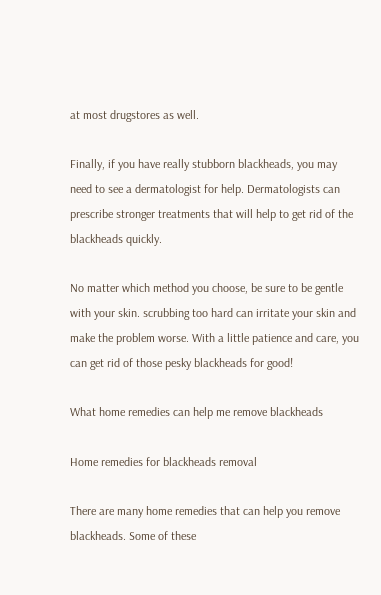at most drugstores as well.

Finally, if you have really stubborn blackheads, you may need to see a dermatologist for help. Dermatologists can prescribe stronger treatments that will help to get rid of the blackheads quickly.

No matter which method you choose, be sure to be gentle with your skin. scrubbing too hard can irritate your skin and make the problem worse. With a little patience and care, you can get rid of those pesky blackheads for good!

What home remedies can help me remove blackheads

Home remedies for blackheads removal

There are many home remedies that can help you remove blackheads. Some of these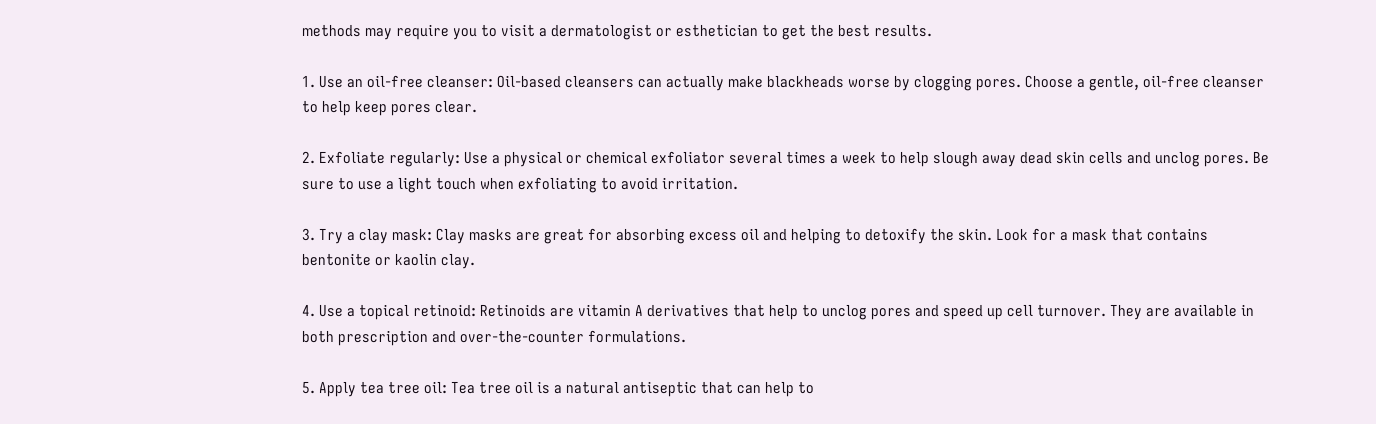methods may require you to visit a dermatologist or esthetician to get the best results.

1. Use an oil-free cleanser: Oil-based cleansers can actually make blackheads worse by clogging pores. Choose a gentle, oil-free cleanser to help keep pores clear.

2. Exfoliate regularly: Use a physical or chemical exfoliator several times a week to help slough away dead skin cells and unclog pores. Be sure to use a light touch when exfoliating to avoid irritation.

3. Try a clay mask: Clay masks are great for absorbing excess oil and helping to detoxify the skin. Look for a mask that contains bentonite or kaolin clay.

4. Use a topical retinoid: Retinoids are vitamin A derivatives that help to unclog pores and speed up cell turnover. They are available in both prescription and over-the-counter formulations.

5. Apply tea tree oil: Tea tree oil is a natural antiseptic that can help to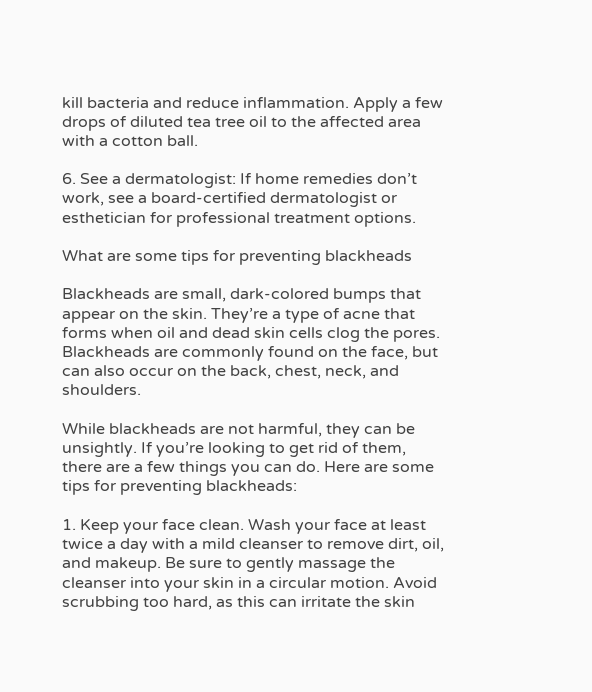kill bacteria and reduce inflammation. Apply a few drops of diluted tea tree oil to the affected area with a cotton ball.

6. See a dermatologist: If home remedies don’t work, see a board-certified dermatologist or esthetician for professional treatment options.

What are some tips for preventing blackheads

Blackheads are small, dark-colored bumps that appear on the skin. They’re a type of acne that forms when oil and dead skin cells clog the pores. Blackheads are commonly found on the face, but can also occur on the back, chest, neck, and shoulders.

While blackheads are not harmful, they can be unsightly. If you’re looking to get rid of them, there are a few things you can do. Here are some tips for preventing blackheads:

1. Keep your face clean. Wash your face at least twice a day with a mild cleanser to remove dirt, oil, and makeup. Be sure to gently massage the cleanser into your skin in a circular motion. Avoid scrubbing too hard, as this can irritate the skin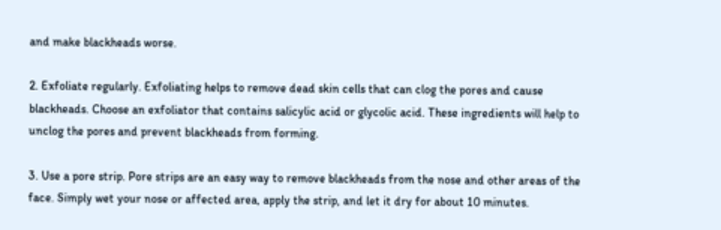and make blackheads worse.

2. Exfoliate regularly. Exfoliating helps to remove dead skin cells that can clog the pores and cause blackheads. Choose an exfoliator that contains salicylic acid or glycolic acid. These ingredients will help to unclog the pores and prevent blackheads from forming.

3. Use a pore strip. Pore strips are an easy way to remove blackheads from the nose and other areas of the face. Simply wet your nose or affected area, apply the strip, and let it dry for about 10 minutes.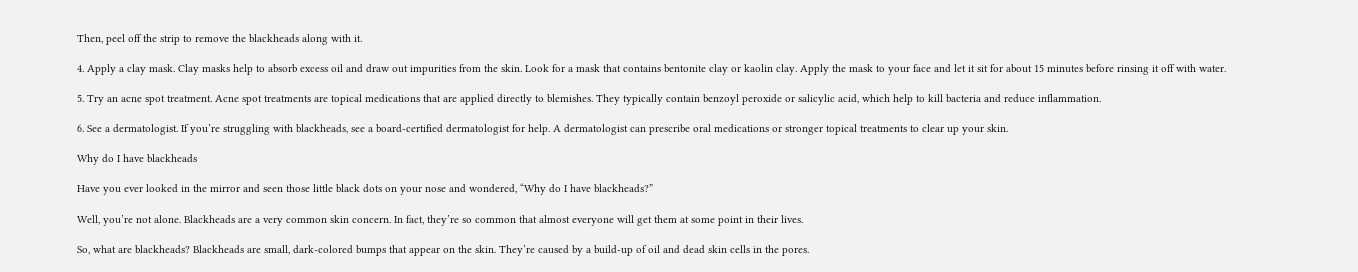Then, peel off the strip to remove the blackheads along with it.

4. Apply a clay mask. Clay masks help to absorb excess oil and draw out impurities from the skin. Look for a mask that contains bentonite clay or kaolin clay. Apply the mask to your face and let it sit for about 15 minutes before rinsing it off with water.

5. Try an acne spot treatment. Acne spot treatments are topical medications that are applied directly to blemishes. They typically contain benzoyl peroxide or salicylic acid, which help to kill bacteria and reduce inflammation.

6. See a dermatologist. If you’re struggling with blackheads, see a board-certified dermatologist for help. A dermatologist can prescribe oral medications or stronger topical treatments to clear up your skin.

Why do I have blackheads

Have you ever looked in the mirror and seen those little black dots on your nose and wondered, “Why do I have blackheads?”

Well, you’re not alone. Blackheads are a very common skin concern. In fact, they’re so common that almost everyone will get them at some point in their lives.

So, what are blackheads? Blackheads are small, dark-colored bumps that appear on the skin. They’re caused by a build-up of oil and dead skin cells in the pores.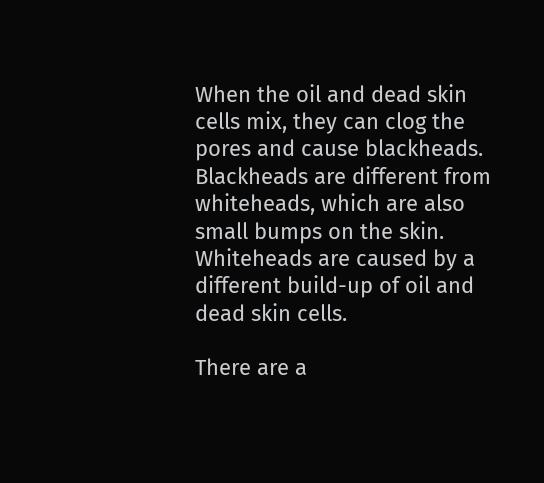When the oil and dead skin cells mix, they can clog the pores and cause blackheads. Blackheads are different from whiteheads, which are also small bumps on the skin. Whiteheads are caused by a different build-up of oil and dead skin cells.

There are a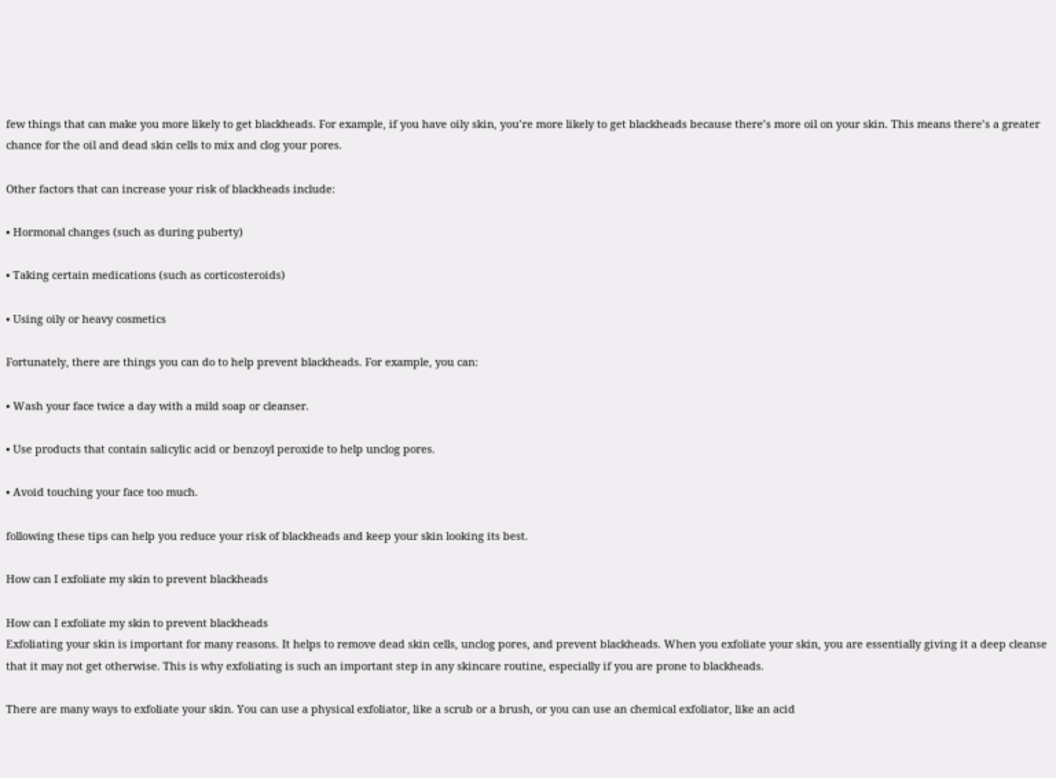few things that can make you more likely to get blackheads. For example, if you have oily skin, you’re more likely to get blackheads because there’s more oil on your skin. This means there’s a greater chance for the oil and dead skin cells to mix and clog your pores.

Other factors that can increase your risk of blackheads include:

• Hormonal changes (such as during puberty)

• Taking certain medications (such as corticosteroids)

• Using oily or heavy cosmetics

Fortunately, there are things you can do to help prevent blackheads. For example, you can:

• Wash your face twice a day with a mild soap or cleanser.

• Use products that contain salicylic acid or benzoyl peroxide to help unclog pores.

• Avoid touching your face too much.

following these tips can help you reduce your risk of blackheads and keep your skin looking its best.

How can I exfoliate my skin to prevent blackheads

How can I exfoliate my skin to prevent blackheads
Exfoliating your skin is important for many reasons. It helps to remove dead skin cells, unclog pores, and prevent blackheads. When you exfoliate your skin, you are essentially giving it a deep cleanse that it may not get otherwise. This is why exfoliating is such an important step in any skincare routine, especially if you are prone to blackheads.

There are many ways to exfoliate your skin. You can use a physical exfoliator, like a scrub or a brush, or you can use an chemical exfoliator, like an acid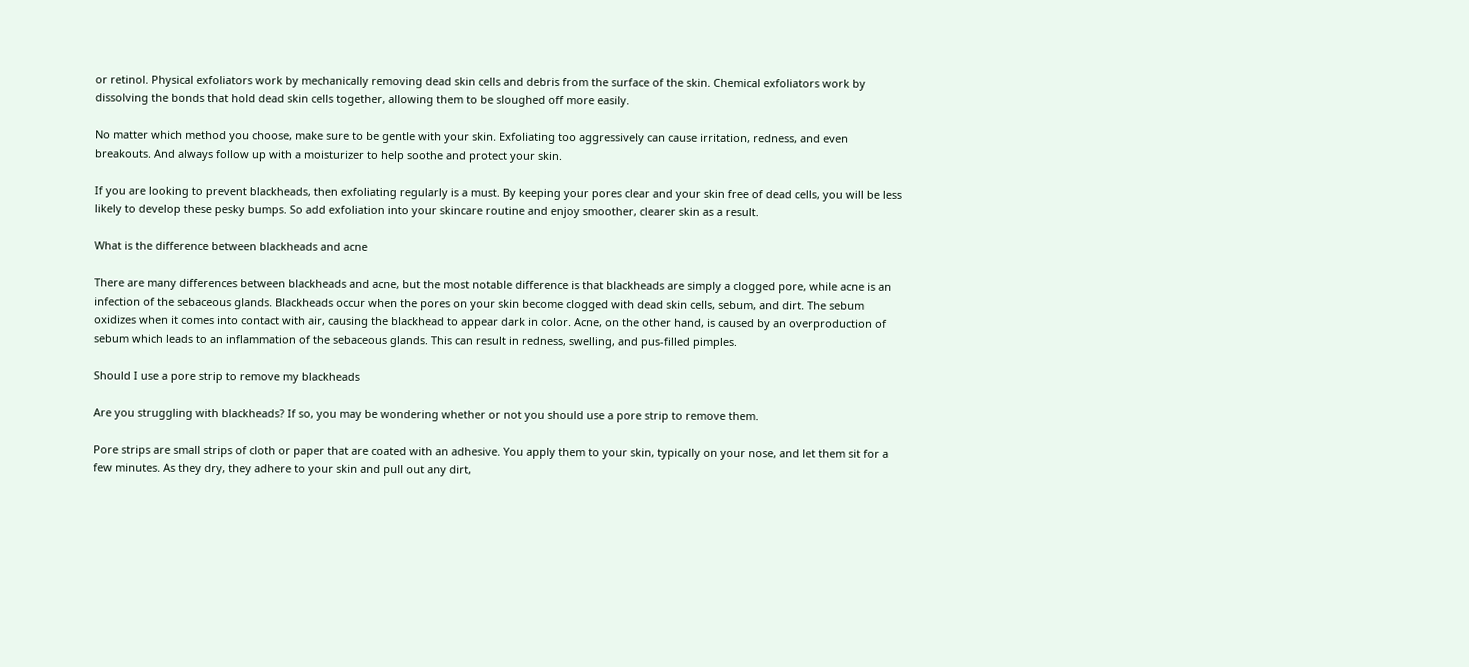or retinol. Physical exfoliators work by mechanically removing dead skin cells and debris from the surface of the skin. Chemical exfoliators work by dissolving the bonds that hold dead skin cells together, allowing them to be sloughed off more easily.

No matter which method you choose, make sure to be gentle with your skin. Exfoliating too aggressively can cause irritation, redness, and even breakouts. And always follow up with a moisturizer to help soothe and protect your skin.

If you are looking to prevent blackheads, then exfoliating regularly is a must. By keeping your pores clear and your skin free of dead cells, you will be less likely to develop these pesky bumps. So add exfoliation into your skincare routine and enjoy smoother, clearer skin as a result.

What is the difference between blackheads and acne

There are many differences between blackheads and acne, but the most notable difference is that blackheads are simply a clogged pore, while acne is an infection of the sebaceous glands. Blackheads occur when the pores on your skin become clogged with dead skin cells, sebum, and dirt. The sebum oxidizes when it comes into contact with air, causing the blackhead to appear dark in color. Acne, on the other hand, is caused by an overproduction of sebum which leads to an inflammation of the sebaceous glands. This can result in redness, swelling, and pus-filled pimples.

Should I use a pore strip to remove my blackheads

Are you struggling with blackheads? If so, you may be wondering whether or not you should use a pore strip to remove them.

Pore strips are small strips of cloth or paper that are coated with an adhesive. You apply them to your skin, typically on your nose, and let them sit for a few minutes. As they dry, they adhere to your skin and pull out any dirt,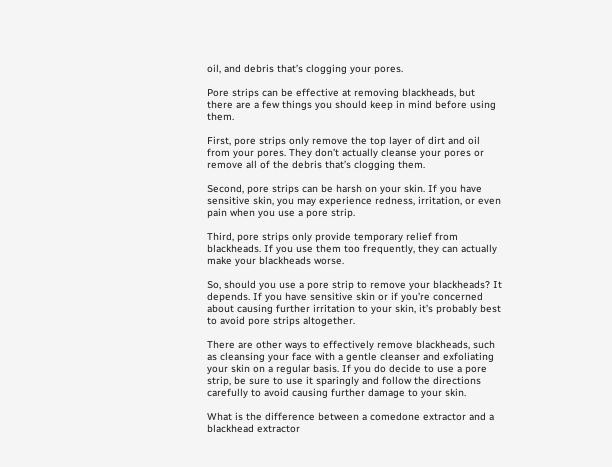oil, and debris that’s clogging your pores.

Pore strips can be effective at removing blackheads, but there are a few things you should keep in mind before using them.

First, pore strips only remove the top layer of dirt and oil from your pores. They don’t actually cleanse your pores or remove all of the debris that’s clogging them.

Second, pore strips can be harsh on your skin. If you have sensitive skin, you may experience redness, irritation, or even pain when you use a pore strip.

Third, pore strips only provide temporary relief from blackheads. If you use them too frequently, they can actually make your blackheads worse.

So, should you use a pore strip to remove your blackheads? It depends. If you have sensitive skin or if you’re concerned about causing further irritation to your skin, it’s probably best to avoid pore strips altogether.

There are other ways to effectively remove blackheads, such as cleansing your face with a gentle cleanser and exfoliating your skin on a regular basis. If you do decide to use a pore strip, be sure to use it sparingly and follow the directions carefully to avoid causing further damage to your skin.

What is the difference between a comedone extractor and a blackhead extractor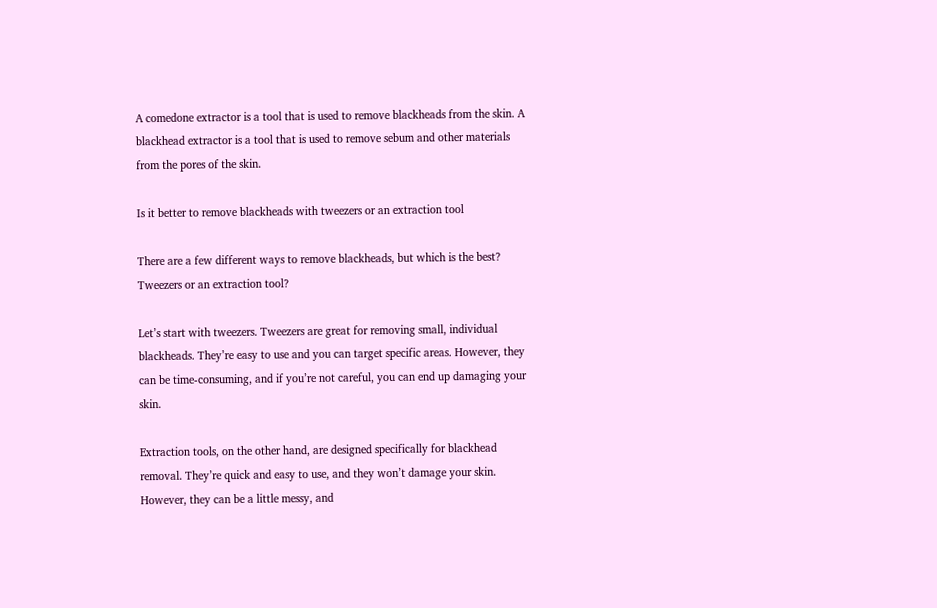A comedone extractor is a tool that is used to remove blackheads from the skin. A blackhead extractor is a tool that is used to remove sebum and other materials from the pores of the skin.

Is it better to remove blackheads with tweezers or an extraction tool

There are a few different ways to remove blackheads, but which is the best? Tweezers or an extraction tool?

Let’s start with tweezers. Tweezers are great for removing small, individual blackheads. They’re easy to use and you can target specific areas. However, they can be time-consuming, and if you’re not careful, you can end up damaging your skin.

Extraction tools, on the other hand, are designed specifically for blackhead removal. They’re quick and easy to use, and they won’t damage your skin. However, they can be a little messy, and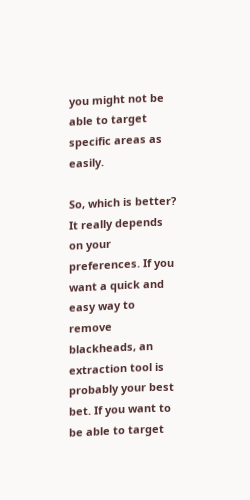you might not be able to target specific areas as easily.

So, which is better? It really depends on your preferences. If you want a quick and easy way to remove blackheads, an extraction tool is probably your best bet. If you want to be able to target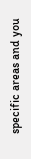specific areas and you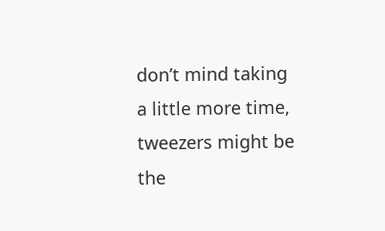don’t mind taking a little more time, tweezers might be the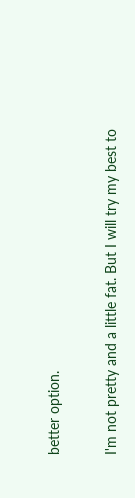better option.

I'm not pretty and a little fat. But I will try my best to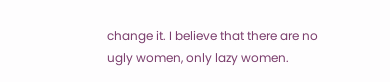change it. I believe that there are no ugly women, only lazy women.